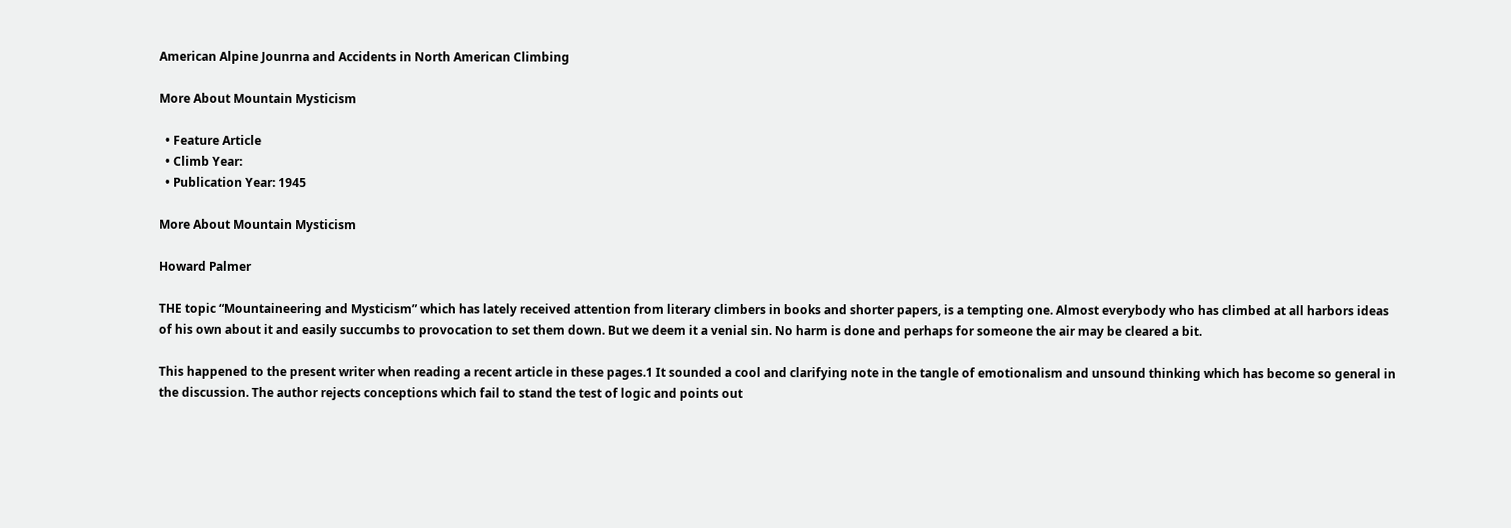American Alpine Jounrna and Accidents in North American Climbing

More About Mountain Mysticism

  • Feature Article
  • Climb Year:
  • Publication Year: 1945

More About Mountain Mysticism

Howard Palmer

THE topic “Mountaineering and Mysticism” which has lately received attention from literary climbers in books and shorter papers, is a tempting one. Almost everybody who has climbed at all harbors ideas of his own about it and easily succumbs to provocation to set them down. But we deem it a venial sin. No harm is done and perhaps for someone the air may be cleared a bit.

This happened to the present writer when reading a recent article in these pages.1 It sounded a cool and clarifying note in the tangle of emotionalism and unsound thinking which has become so general in the discussion. The author rejects conceptions which fail to stand the test of logic and points out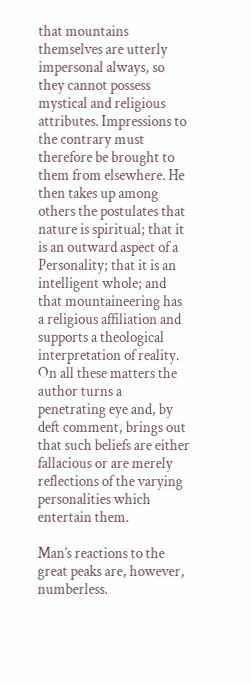that mountains themselves are utterly impersonal always, so they cannot possess mystical and religious attributes. Impressions to the contrary must therefore be brought to them from elsewhere. He then takes up among others the postulates that nature is spiritual; that it is an outward aspect of a Personality; that it is an intelligent whole; and that mountaineering has a religious affiliation and supports a theological interpretation of reality. On all these matters the author turns a penetrating eye and, by deft comment, brings out that such beliefs are either fallacious or are merely reflections of the varying personalities which entertain them.

Man’s reactions to the great peaks are, however, numberless.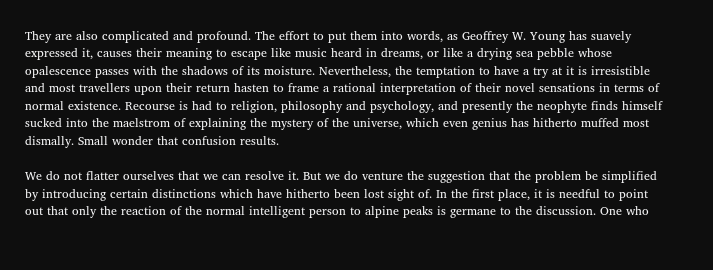They are also complicated and profound. The effort to put them into words, as Geoffrey W. Young has suavely expressed it, causes their meaning to escape like music heard in dreams, or like a drying sea pebble whose opalescence passes with the shadows of its moisture. Nevertheless, the temptation to have a try at it is irresistible and most travellers upon their return hasten to frame a rational interpretation of their novel sensations in terms of normal existence. Recourse is had to religion, philosophy and psychology, and presently the neophyte finds himself sucked into the maelstrom of explaining the mystery of the universe, which even genius has hitherto muffed most dismally. Small wonder that confusion results.

We do not flatter ourselves that we can resolve it. But we do venture the suggestion that the problem be simplified by introducing certain distinctions which have hitherto been lost sight of. In the first place, it is needful to point out that only the reaction of the normal intelligent person to alpine peaks is germane to the discussion. One who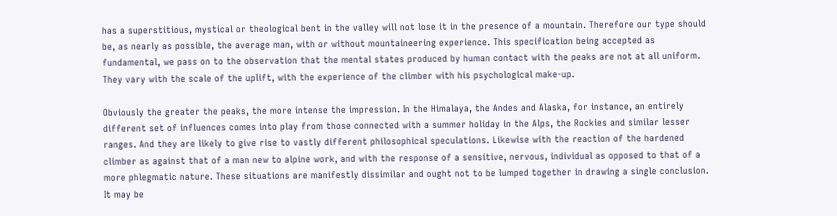has a superstitious, mystical or theological bent in the valley will not lose it in the presence of a mountain. Therefore our type should be, as nearly as possible, the average man, with or without mountaineering experience. This specification being accepted as fundamental, we pass on to the observation that the mental states produced by human contact with the peaks are not at all uniform. They vary with the scale of the uplift, with the experience of the climber with his psychological make-up.

Obviously the greater the peaks, the more intense the impression. In the Himalaya, the Andes and Alaska, for instance, an entirely different set of influences comes into play from those connected with a summer holiday in the Alps, the Rockies and similar lesser ranges. And they are likely to give rise to vastly different philosophical speculations. Likewise with the reaction of the hardened climber as against that of a man new to alpine work, and with the response of a sensitive, nervous, individual as opposed to that of a more phlegmatic nature. These situations are manifestly dissimilar and ought not to be lumped together in drawing a single conclusion. It may be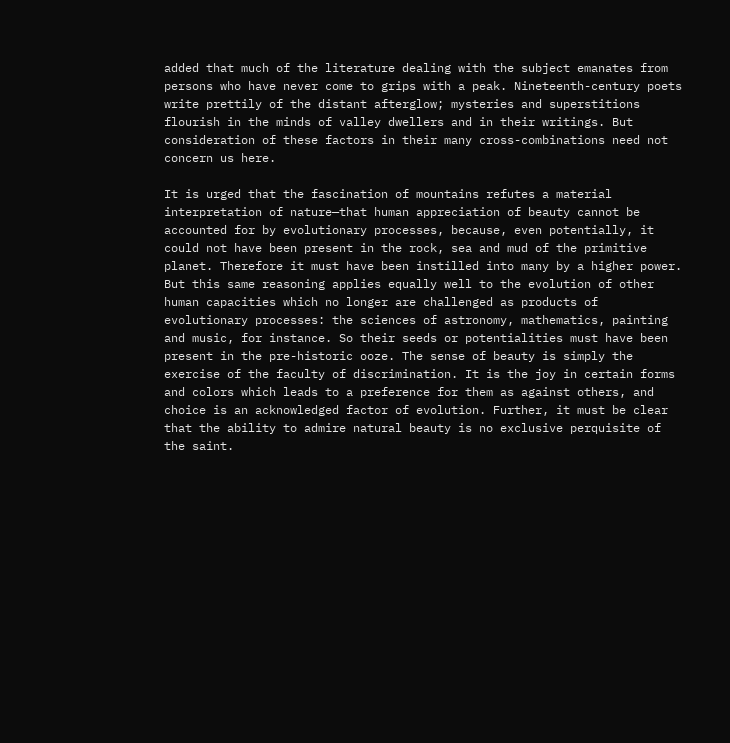added that much of the literature dealing with the subject emanates from persons who have never come to grips with a peak. Nineteenth-century poets write prettily of the distant afterglow; mysteries and superstitions flourish in the minds of valley dwellers and in their writings. But consideration of these factors in their many cross-combinations need not concern us here.

It is urged that the fascination of mountains refutes a material interpretation of nature—that human appreciation of beauty cannot be accounted for by evolutionary processes, because, even potentially, it could not have been present in the rock, sea and mud of the primitive planet. Therefore it must have been instilled into many by a higher power. But this same reasoning applies equally well to the evolution of other human capacities which no longer are challenged as products of evolutionary processes: the sciences of astronomy, mathematics, painting and music, for instance. So their seeds or potentialities must have been present in the pre-historic ooze. The sense of beauty is simply the exercise of the faculty of discrimination. It is the joy in certain forms and colors which leads to a preference for them as against others, and choice is an acknowledged factor of evolution. Further, it must be clear that the ability to admire natural beauty is no exclusive perquisite of the saint.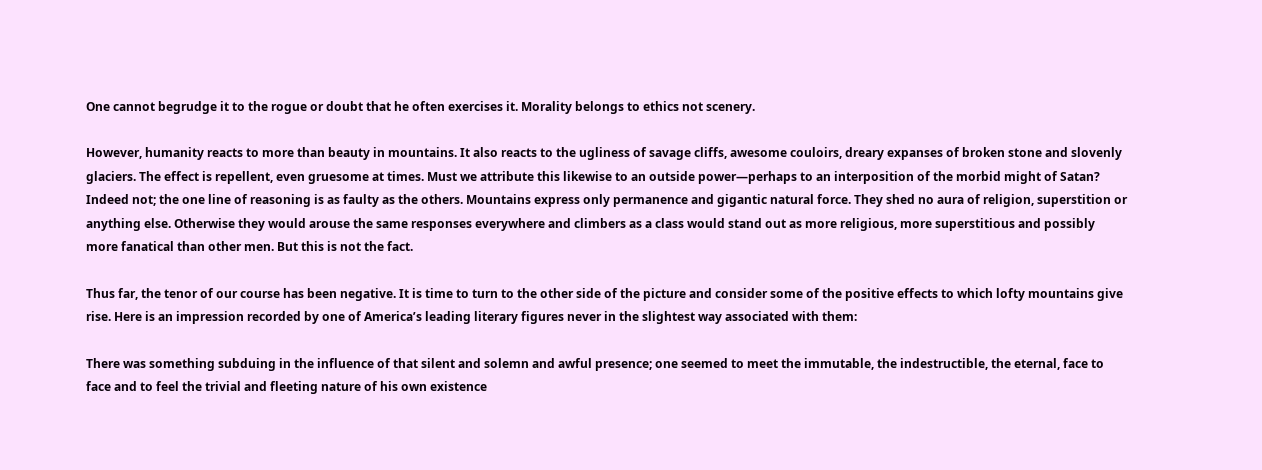One cannot begrudge it to the rogue or doubt that he often exercises it. Morality belongs to ethics not scenery.

However, humanity reacts to more than beauty in mountains. It also reacts to the ugliness of savage cliffs, awesome couloirs, dreary expanses of broken stone and slovenly glaciers. The effect is repellent, even gruesome at times. Must we attribute this likewise to an outside power—perhaps to an interposition of the morbid might of Satan? Indeed not; the one line of reasoning is as faulty as the others. Mountains express only permanence and gigantic natural force. They shed no aura of religion, superstition or anything else. Otherwise they would arouse the same responses everywhere and climbers as a class would stand out as more religious, more superstitious and possibly more fanatical than other men. But this is not the fact.

Thus far, the tenor of our course has been negative. It is time to turn to the other side of the picture and consider some of the positive effects to which lofty mountains give rise. Here is an impression recorded by one of America’s leading literary figures never in the slightest way associated with them:

There was something subduing in the influence of that silent and solemn and awful presence; one seemed to meet the immutable, the indestructible, the eternal, face to face and to feel the trivial and fleeting nature of his own existence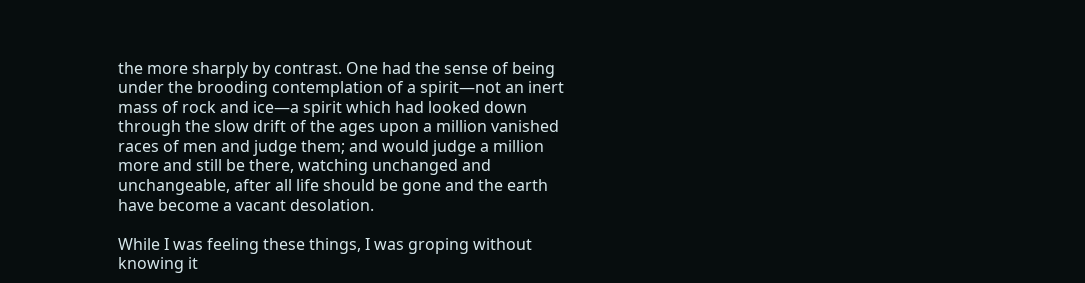the more sharply by contrast. One had the sense of being under the brooding contemplation of a spirit—not an inert mass of rock and ice—a spirit which had looked down through the slow drift of the ages upon a million vanished races of men and judge them; and would judge a million more and still be there, watching unchanged and unchangeable, after all life should be gone and the earth have become a vacant desolation.

While I was feeling these things, I was groping without knowing it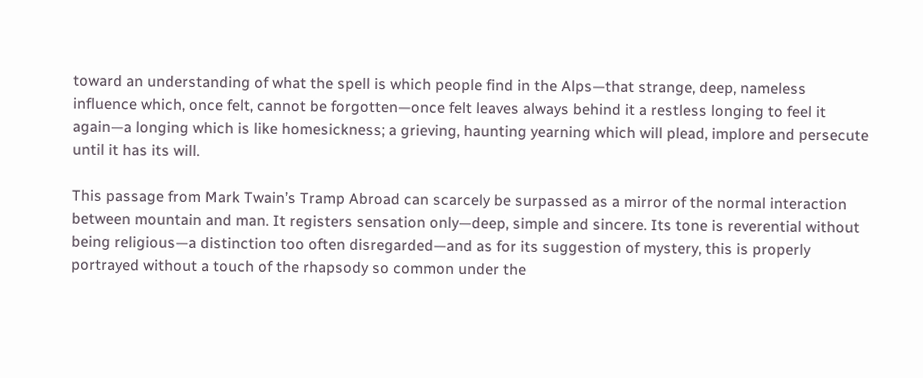toward an understanding of what the spell is which people find in the Alps—that strange, deep, nameless influence which, once felt, cannot be forgotten—once felt leaves always behind it a restless longing to feel it again—a longing which is like homesickness; a grieving, haunting yearning which will plead, implore and persecute until it has its will.

This passage from Mark Twain’s Tramp Abroad can scarcely be surpassed as a mirror of the normal interaction between mountain and man. It registers sensation only—deep, simple and sincere. Its tone is reverential without being religious—a distinction too often disregarded—and as for its suggestion of mystery, this is properly portrayed without a touch of the rhapsody so common under the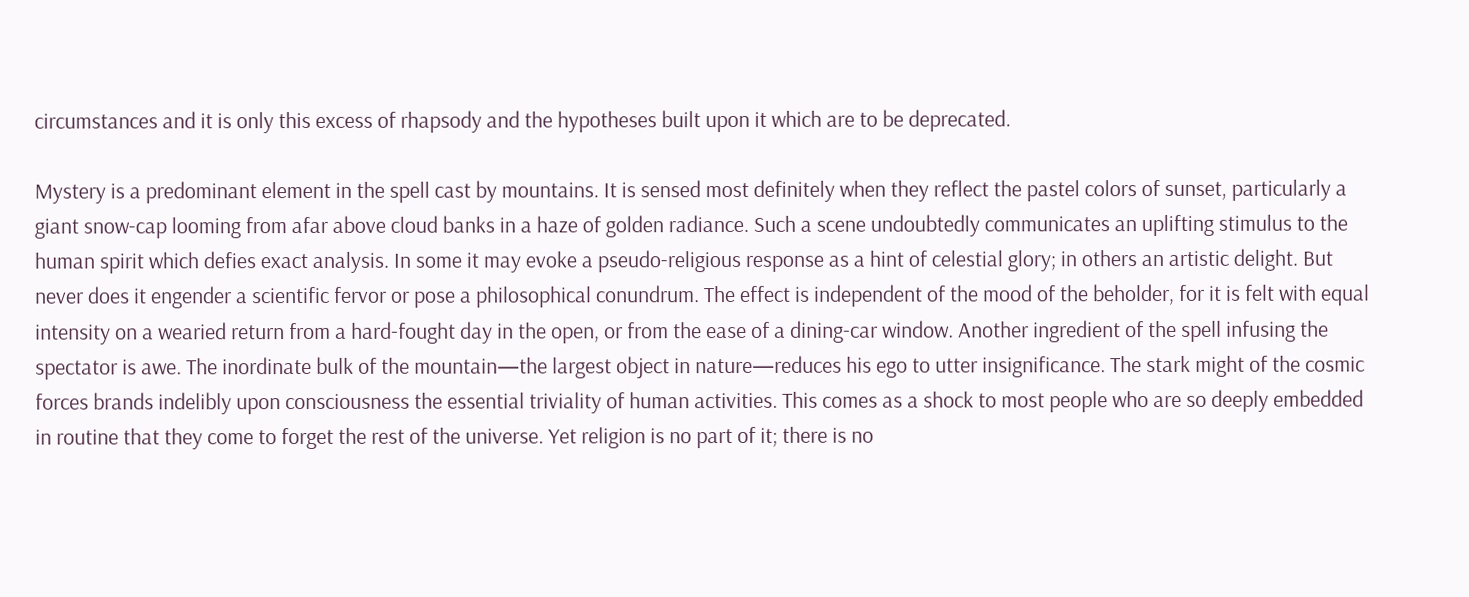circumstances and it is only this excess of rhapsody and the hypotheses built upon it which are to be deprecated.

Mystery is a predominant element in the spell cast by mountains. It is sensed most definitely when they reflect the pastel colors of sunset, particularly a giant snow-cap looming from afar above cloud banks in a haze of golden radiance. Such a scene undoubtedly communicates an uplifting stimulus to the human spirit which defies exact analysis. In some it may evoke a pseudo-religious response as a hint of celestial glory; in others an artistic delight. But never does it engender a scientific fervor or pose a philosophical conundrum. The effect is independent of the mood of the beholder, for it is felt with equal intensity on a wearied return from a hard-fought day in the open, or from the ease of a dining-car window. Another ingredient of the spell infusing the spectator is awe. The inordinate bulk of the mountain—the largest object in nature—reduces his ego to utter insignificance. The stark might of the cosmic forces brands indelibly upon consciousness the essential triviality of human activities. This comes as a shock to most people who are so deeply embedded in routine that they come to forget the rest of the universe. Yet religion is no part of it; there is no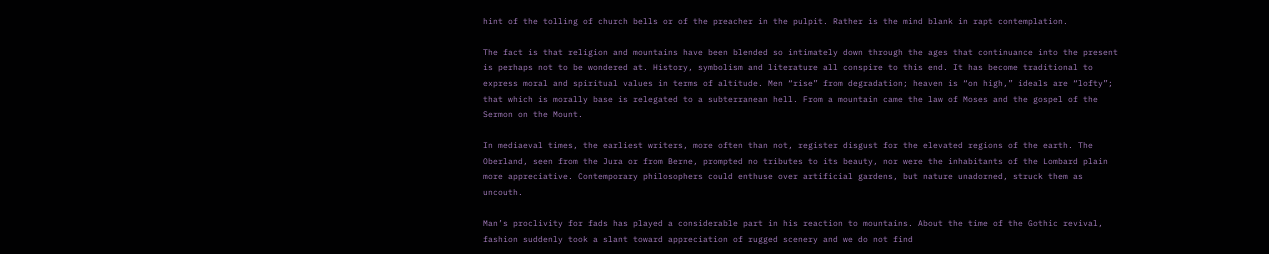hint of the tolling of church bells or of the preacher in the pulpit. Rather is the mind blank in rapt contemplation.

The fact is that religion and mountains have been blended so intimately down through the ages that continuance into the present is perhaps not to be wondered at. History, symbolism and literature all conspire to this end. It has become traditional to express moral and spiritual values in terms of altitude. Men “rise” from degradation; heaven is “on high,” ideals are “lofty”; that which is morally base is relegated to a subterranean hell. From a mountain came the law of Moses and the gospel of the Sermon on the Mount.

In mediaeval times, the earliest writers, more often than not, register disgust for the elevated regions of the earth. The Oberland, seen from the Jura or from Berne, prompted no tributes to its beauty, nor were the inhabitants of the Lombard plain more appreciative. Contemporary philosophers could enthuse over artificial gardens, but nature unadorned, struck them as uncouth.

Man’s proclivity for fads has played a considerable part in his reaction to mountains. About the time of the Gothic revival, fashion suddenly took a slant toward appreciation of rugged scenery and we do not find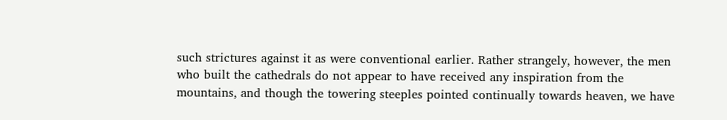such strictures against it as were conventional earlier. Rather strangely, however, the men who built the cathedrals do not appear to have received any inspiration from the mountains, and though the towering steeples pointed continually towards heaven, we have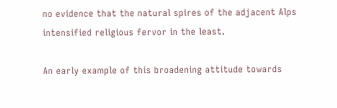no evidence that the natural spires of the adjacent Alps intensified religious fervor in the least.

An early example of this broadening attitude towards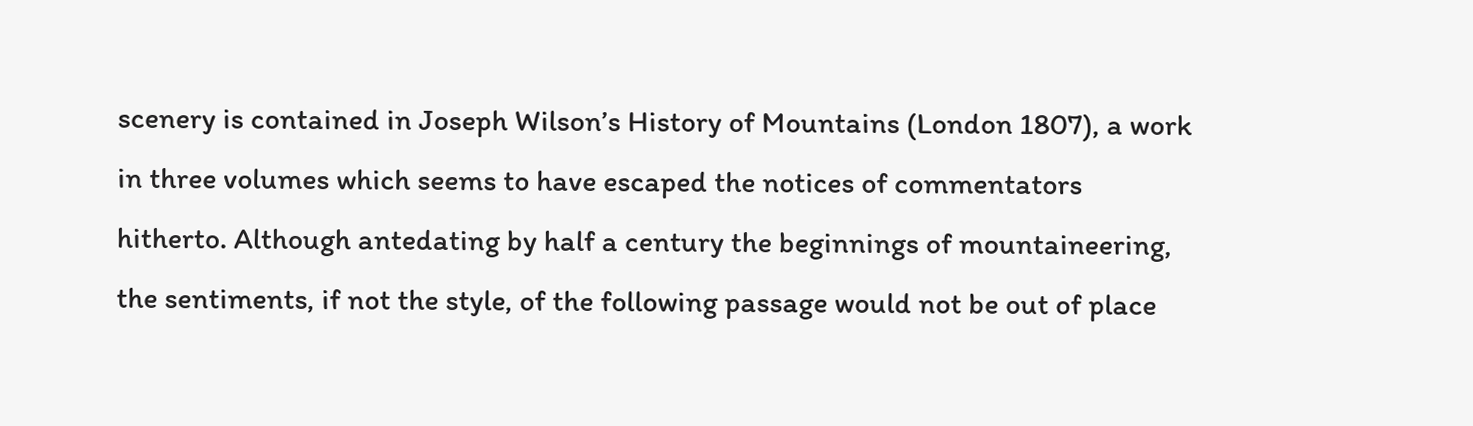scenery is contained in Joseph Wilson’s History of Mountains (London 1807), a work in three volumes which seems to have escaped the notices of commentators hitherto. Although antedating by half a century the beginnings of mountaineering, the sentiments, if not the style, of the following passage would not be out of place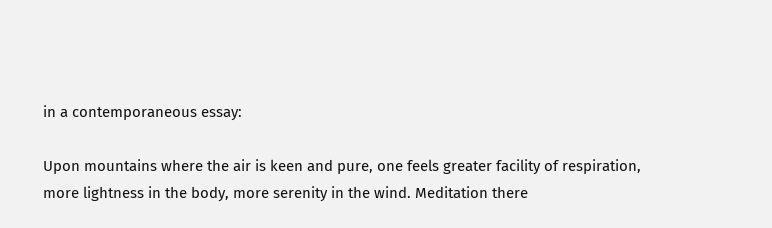in a contemporaneous essay:

Upon mountains where the air is keen and pure, one feels greater facility of respiration, more lightness in the body, more serenity in the wind. Meditation there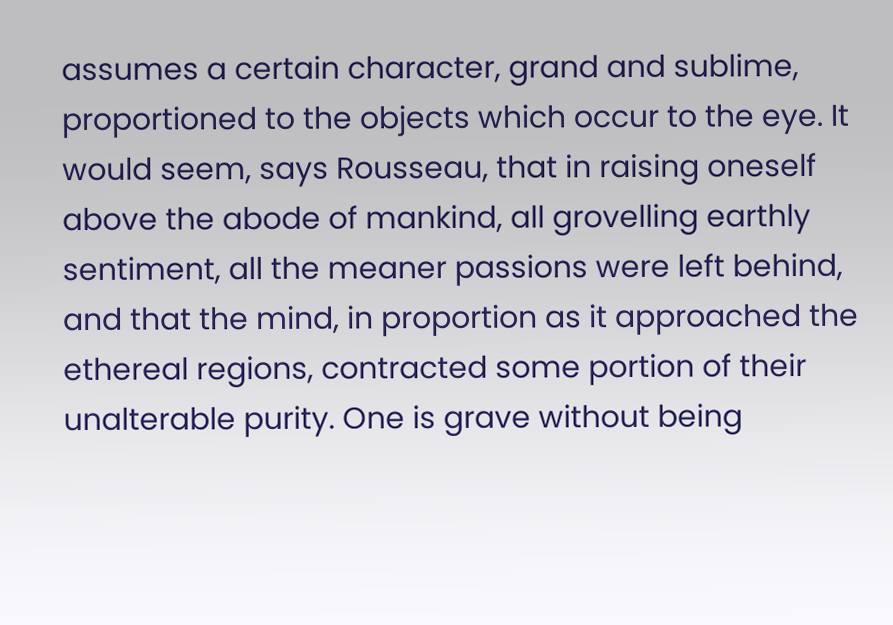assumes a certain character, grand and sublime, proportioned to the objects which occur to the eye. It would seem, says Rousseau, that in raising oneself above the abode of mankind, all grovelling earthly sentiment, all the meaner passions were left behind, and that the mind, in proportion as it approached the ethereal regions, contracted some portion of their unalterable purity. One is grave without being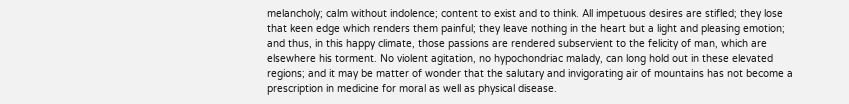melancholy; calm without indolence; content to exist and to think. All impetuous desires are stifled; they lose that keen edge which renders them painful; they leave nothing in the heart but a light and pleasing emotion; and thus, in this happy climate, those passions are rendered subservient to the felicity of man, which are elsewhere his torment. No violent agitation, no hypochondriac malady, can long hold out in these elevated regions; and it may be matter of wonder that the salutary and invigorating air of mountains has not become a prescription in medicine for moral as well as physical disease.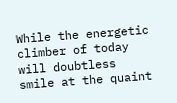While the energetic climber of today will doubtless smile at the quaint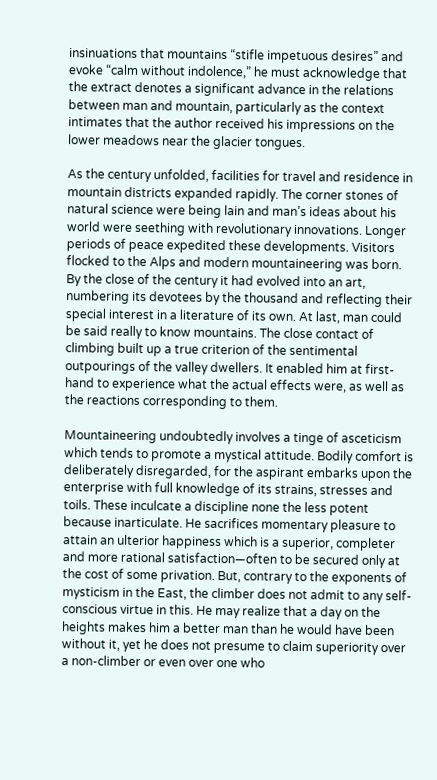insinuations that mountains “stifle impetuous desires” and evoke “calm without indolence,” he must acknowledge that the extract denotes a significant advance in the relations between man and mountain, particularly as the context intimates that the author received his impressions on the lower meadows near the glacier tongues.

As the century unfolded, facilities for travel and residence in mountain districts expanded rapidly. The corner stones of natural science were being lain and man’s ideas about his world were seething with revolutionary innovations. Longer periods of peace expedited these developments. Visitors flocked to the Alps and modern mountaineering was born. By the close of the century it had evolved into an art, numbering its devotees by the thousand and reflecting their special interest in a literature of its own. At last, man could be said really to know mountains. The close contact of climbing built up a true criterion of the sentimental outpourings of the valley dwellers. It enabled him at first-hand to experience what the actual effects were, as well as the reactions corresponding to them.

Mountaineering undoubtedly involves a tinge of asceticism which tends to promote a mystical attitude. Bodily comfort is deliberately disregarded, for the aspirant embarks upon the enterprise with full knowledge of its strains, stresses and toils. These inculcate a discipline none the less potent because inarticulate. He sacrifices momentary pleasure to attain an ulterior happiness which is a superior, completer and more rational satisfaction—often to be secured only at the cost of some privation. But, contrary to the exponents of mysticism in the East, the climber does not admit to any self-conscious virtue in this. He may realize that a day on the heights makes him a better man than he would have been without it, yet he does not presume to claim superiority over a non-climber or even over one who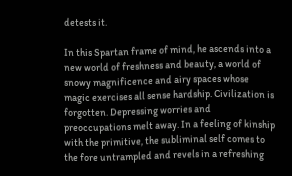detests it.

In this Spartan frame of mind, he ascends into a new world of freshness and beauty, a world of snowy magnificence and airy spaces whose magic exercises all sense hardship. Civilization is forgotten. Depressing worries and preoccupations melt away. In a feeling of kinship with the primitive, the subliminal self comes to the fore untrampled and revels in a refreshing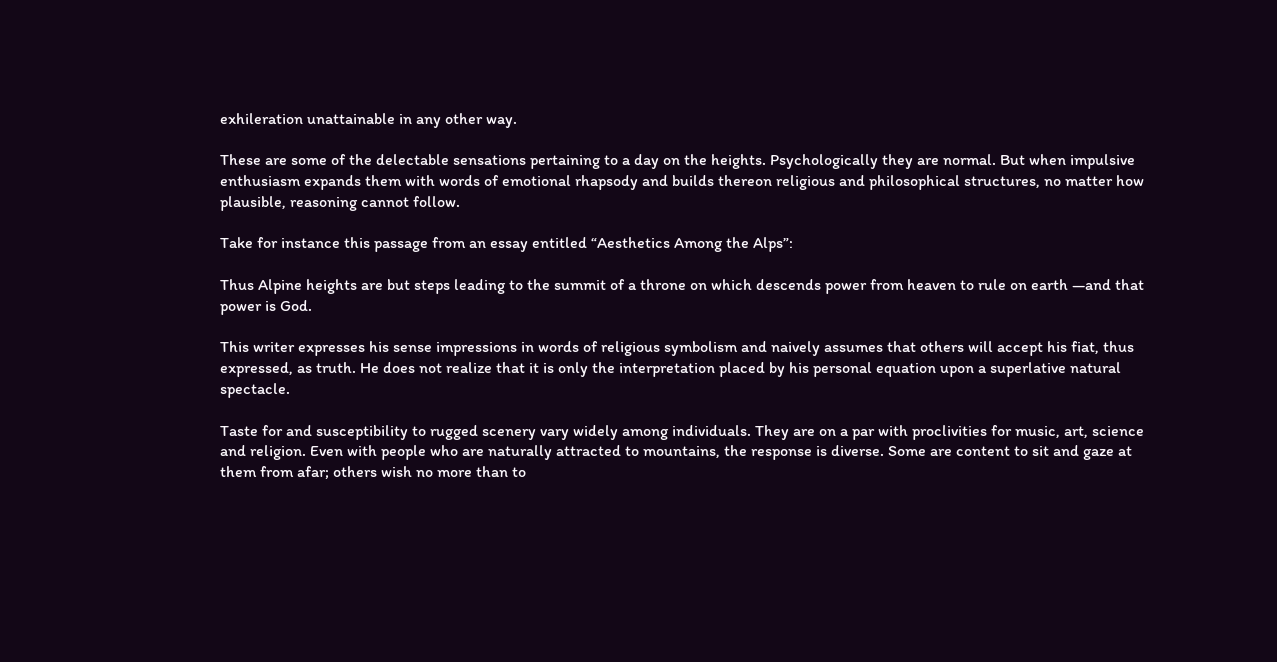exhileration unattainable in any other way.

These are some of the delectable sensations pertaining to a day on the heights. Psychologically they are normal. But when impulsive enthusiasm expands them with words of emotional rhapsody and builds thereon religious and philosophical structures, no matter how plausible, reasoning cannot follow.

Take for instance this passage from an essay entitled “Aesthetics Among the Alps”:

Thus Alpine heights are but steps leading to the summit of a throne on which descends power from heaven to rule on earth —and that power is God.

This writer expresses his sense impressions in words of religious symbolism and naively assumes that others will accept his fiat, thus expressed, as truth. He does not realize that it is only the interpretation placed by his personal equation upon a superlative natural spectacle.

Taste for and susceptibility to rugged scenery vary widely among individuals. They are on a par with proclivities for music, art, science and religion. Even with people who are naturally attracted to mountains, the response is diverse. Some are content to sit and gaze at them from afar; others wish no more than to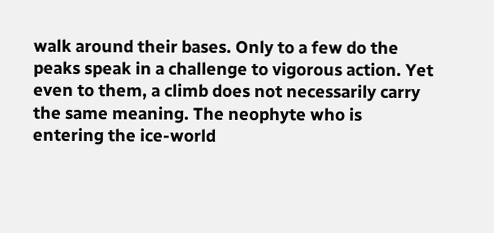walk around their bases. Only to a few do the peaks speak in a challenge to vigorous action. Yet even to them, a climb does not necessarily carry the same meaning. The neophyte who is entering the ice-world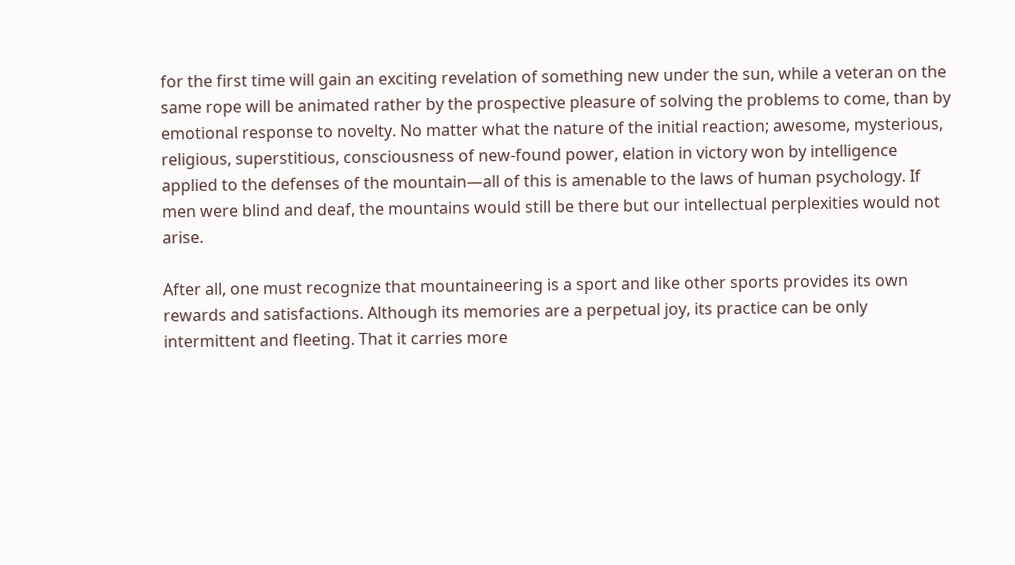for the first time will gain an exciting revelation of something new under the sun, while a veteran on the same rope will be animated rather by the prospective pleasure of solving the problems to come, than by emotional response to novelty. No matter what the nature of the initial reaction; awesome, mysterious, religious, superstitious, consciousness of new-found power, elation in victory won by intelligence applied to the defenses of the mountain—all of this is amenable to the laws of human psychology. If men were blind and deaf, the mountains would still be there but our intellectual perplexities would not arise.

After all, one must recognize that mountaineering is a sport and like other sports provides its own rewards and satisfactions. Although its memories are a perpetual joy, its practice can be only intermittent and fleeting. That it carries more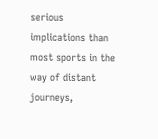serious implications than most sports in the way of distant journeys,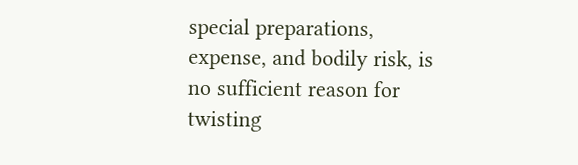special preparations, expense, and bodily risk, is no sufficient reason for twisting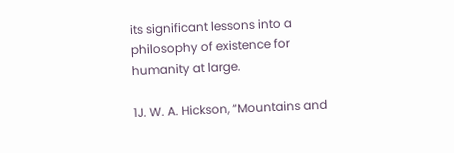its significant lessons into a philosophy of existence for humanity at large.

1J. W. A. Hickson, “Mountains and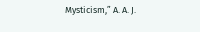Mysticism,” A. A. J.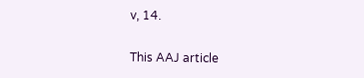v, 14.

This AAJ article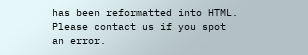has been reformatted into HTML. Please contact us if you spot an error.